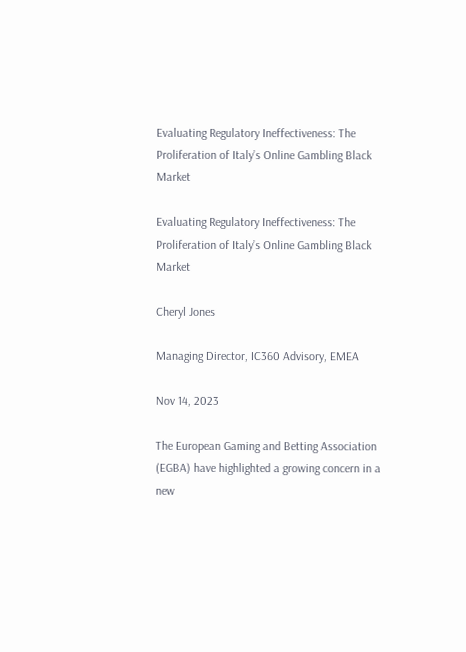Evaluating Regulatory Ineffectiveness: The Proliferation of Italy’s Online Gambling Black Market

Evaluating Regulatory Ineffectiveness: The Proliferation of Italy’s Online Gambling Black Market

Cheryl Jones

Managing Director, IC360 Advisory, EMEA

Nov 14, 2023

The European Gaming and Betting Association (EGBA) have highlighted a growing concern in a new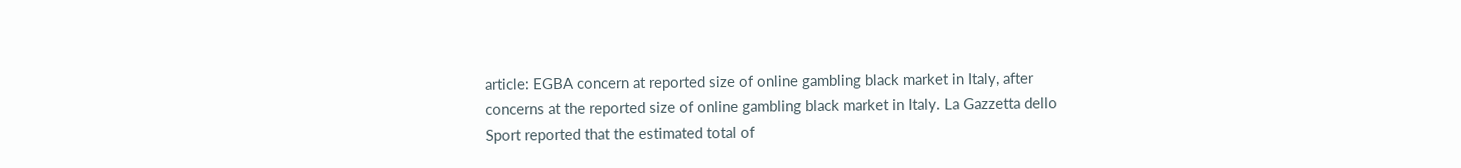article: EGBA concern at reported size of online gambling black market in Italy, after concerns at the reported size of online gambling black market in Italy. La Gazzetta dello Sport reported that the estimated total of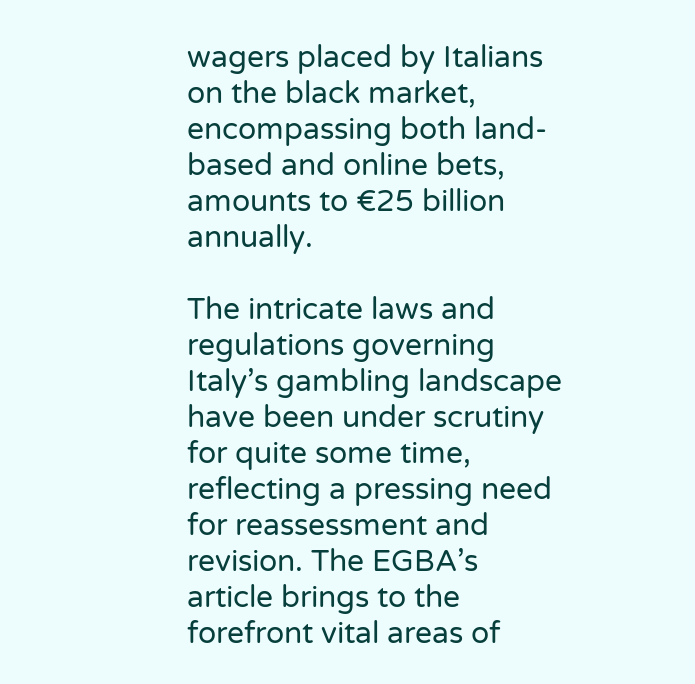wagers placed by Italians on the black market, encompassing both land-based and online bets, amounts to €25 billion annually.

The intricate laws and regulations governing Italy’s gambling landscape have been under scrutiny for quite some time, reflecting a pressing need for reassessment and revision. The EGBA’s article brings to the forefront vital areas of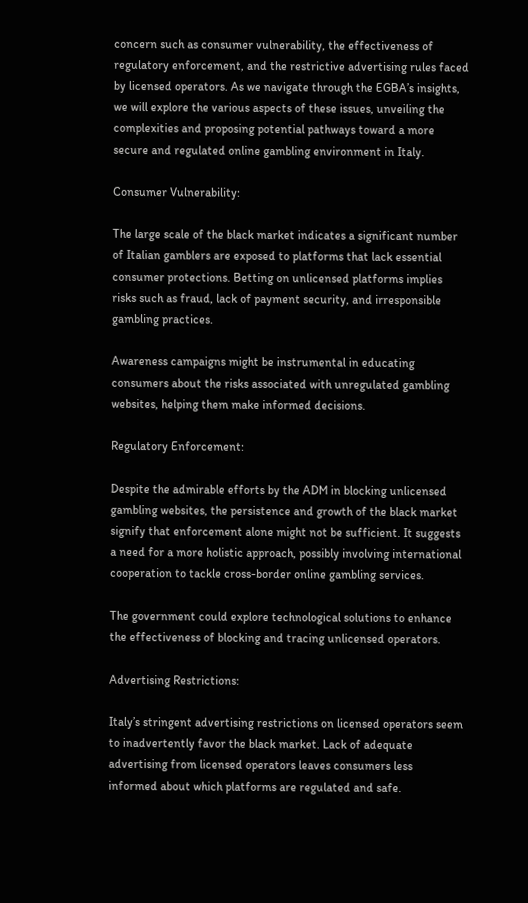concern such as consumer vulnerability, the effectiveness of regulatory enforcement, and the restrictive advertising rules faced by licensed operators. As we navigate through the EGBA’s insights, we will explore the various aspects of these issues, unveiling the complexities and proposing potential pathways toward a more secure and regulated online gambling environment in Italy.

Consumer Vulnerability:

The large scale of the black market indicates a significant number of Italian gamblers are exposed to platforms that lack essential consumer protections. Betting on unlicensed platforms implies risks such as fraud, lack of payment security, and irresponsible gambling practices.

Awareness campaigns might be instrumental in educating consumers about the risks associated with unregulated gambling websites, helping them make informed decisions.

Regulatory Enforcement:

Despite the admirable efforts by the ADM in blocking unlicensed gambling websites, the persistence and growth of the black market signify that enforcement alone might not be sufficient. It suggests a need for a more holistic approach, possibly involving international cooperation to tackle cross-border online gambling services.

The government could explore technological solutions to enhance the effectiveness of blocking and tracing unlicensed operators.

Advertising Restrictions:

Italy’s stringent advertising restrictions on licensed operators seem to inadvertently favor the black market. Lack of adequate advertising from licensed operators leaves consumers less informed about which platforms are regulated and safe.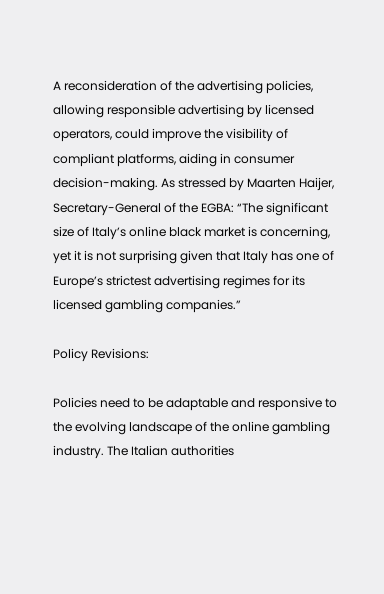A reconsideration of the advertising policies, allowing responsible advertising by licensed operators, could improve the visibility of compliant platforms, aiding in consumer decision-making. As stressed by Maarten Haijer, Secretary-General of the EGBA: “The significant size of Italy’s online black market is concerning, yet it is not surprising given that Italy has one of Europe’s strictest advertising regimes for its licensed gambling companies.”

Policy Revisions:

Policies need to be adaptable and responsive to the evolving landscape of the online gambling industry. The Italian authorities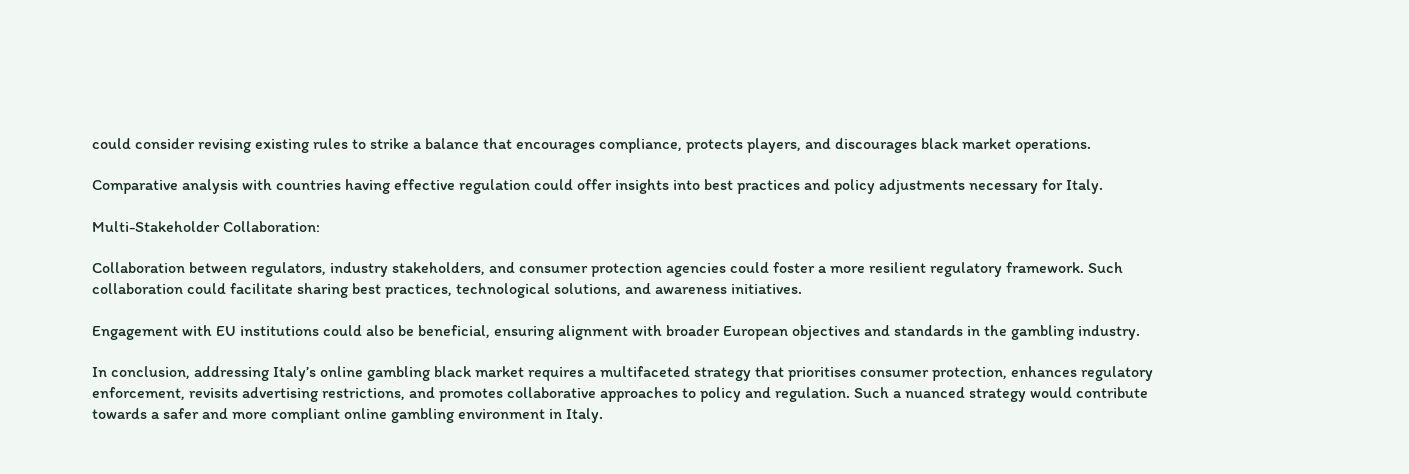could consider revising existing rules to strike a balance that encourages compliance, protects players, and discourages black market operations.

Comparative analysis with countries having effective regulation could offer insights into best practices and policy adjustments necessary for Italy.

Multi-Stakeholder Collaboration:

Collaboration between regulators, industry stakeholders, and consumer protection agencies could foster a more resilient regulatory framework. Such collaboration could facilitate sharing best practices, technological solutions, and awareness initiatives.

Engagement with EU institutions could also be beneficial, ensuring alignment with broader European objectives and standards in the gambling industry.

In conclusion, addressing Italy’s online gambling black market requires a multifaceted strategy that prioritises consumer protection, enhances regulatory enforcement, revisits advertising restrictions, and promotes collaborative approaches to policy and regulation. Such a nuanced strategy would contribute towards a safer and more compliant online gambling environment in Italy.